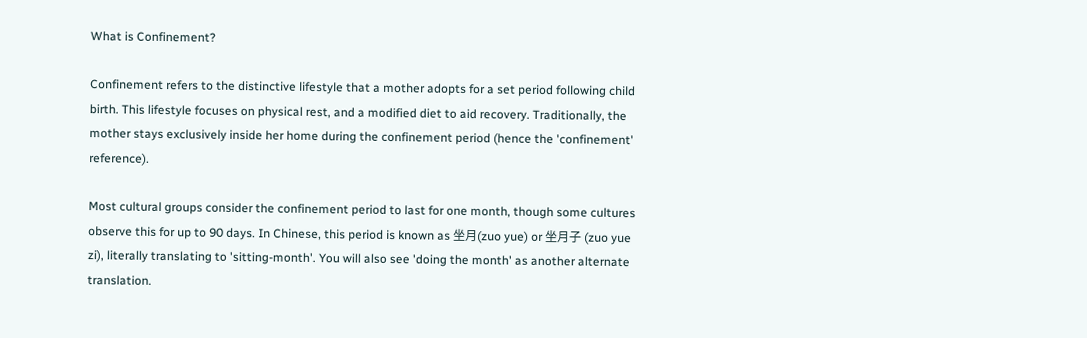What is Confinement?

Confinement refers to the distinctive lifestyle that a mother adopts for a set period following child birth. This lifestyle focuses on physical rest, and a modified diet to aid recovery. Traditionally, the mother stays exclusively inside her home during the confinement period (hence the 'confinement' reference).

Most cultural groups consider the confinement period to last for one month, though some cultures observe this for up to 90 days. In Chinese, this period is known as 坐月(zuo yue) or 坐月子 (zuo yue zi), literally translating to 'sitting-month'. You will also see 'doing the month' as another alternate translation.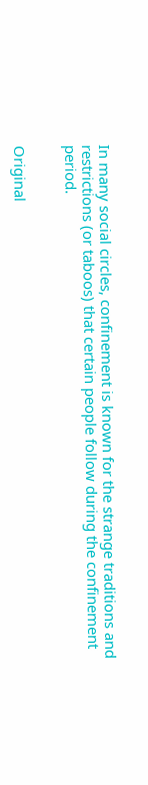In many social circles, confinement is known for the strange traditions and restrictions (or taboos) that certain people follow during the confinement period.


Original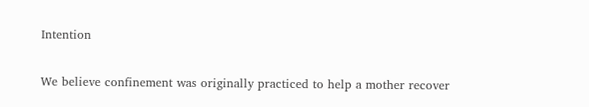Intention

We believe confinement was originally practiced to help a mother recover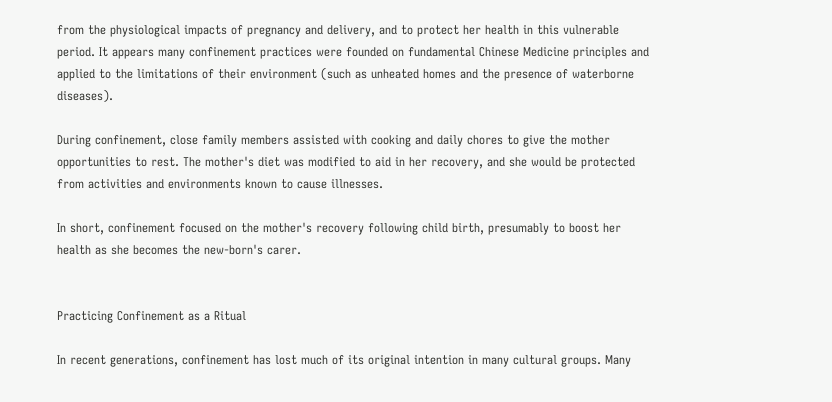from the physiological impacts of pregnancy and delivery, and to protect her health in this vulnerable period. It appears many confinement practices were founded on fundamental Chinese Medicine principles and applied to the limitations of their environment (such as unheated homes and the presence of waterborne diseases).

During confinement, close family members assisted with cooking and daily chores to give the mother opportunities to rest. The mother's diet was modified to aid in her recovery, and she would be protected from activities and environments known to cause illnesses.

In short, confinement focused on the mother's recovery following child birth, presumably to boost her health as she becomes the new-born's carer.


Practicing Confinement as a Ritual

In recent generations, confinement has lost much of its original intention in many cultural groups. Many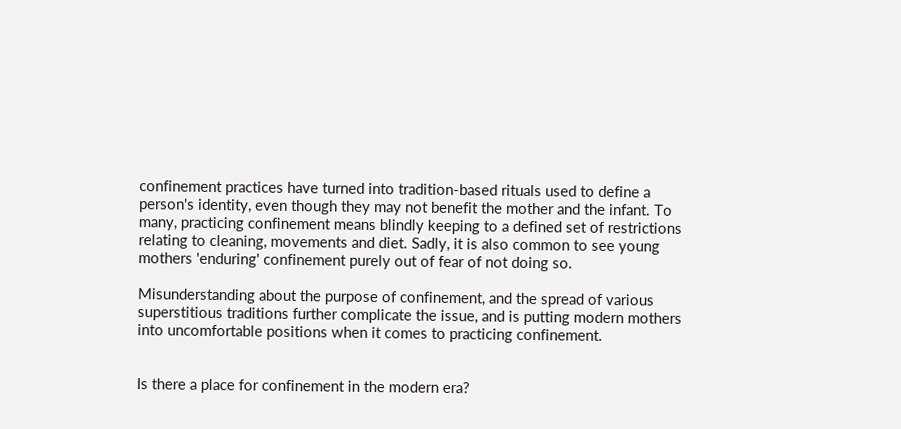confinement practices have turned into tradition-based rituals used to define a person's identity, even though they may not benefit the mother and the infant. To many, practicing confinement means blindly keeping to a defined set of restrictions relating to cleaning, movements and diet. Sadly, it is also common to see young mothers 'enduring' confinement purely out of fear of not doing so.

Misunderstanding about the purpose of confinement, and the spread of various superstitious traditions further complicate the issue, and is putting modern mothers into uncomfortable positions when it comes to practicing confinement.


Is there a place for confinement in the modern era?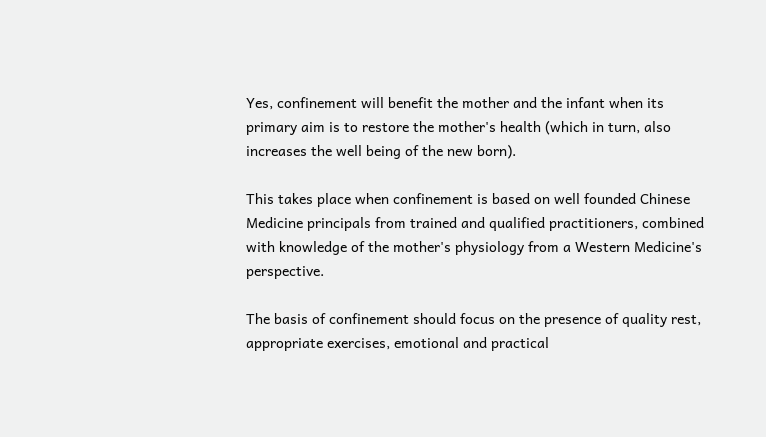Yes, confinement will benefit the mother and the infant when its primary aim is to restore the mother's health (which in turn, also increases the well being of the new born).

This takes place when confinement is based on well founded Chinese Medicine principals from trained and qualified practitioners, combined with knowledge of the mother's physiology from a Western Medicine's perspective.

The basis of confinement should focus on the presence of quality rest, appropriate exercises, emotional and practical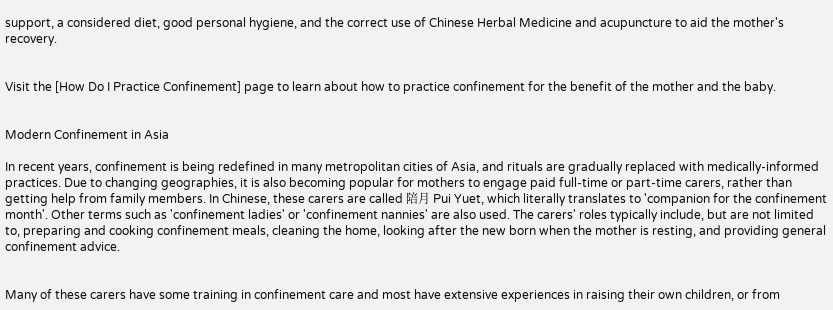support, a considered diet, good personal hygiene, and the correct use of Chinese Herbal Medicine and acupuncture to aid the mother's recovery.


Visit the [How Do I Practice Confinement] page to learn about how to practice confinement for the benefit of the mother and the baby.


Modern Confinement in Asia

In recent years, confinement is being redefined in many metropolitan cities of Asia, and rituals are gradually replaced with medically-informed practices. Due to changing geographies, it is also becoming popular for mothers to engage paid full-time or part-time carers, rather than getting help from family members. In Chinese, these carers are called 陪月 Pui Yuet, which literally translates to 'companion for the confinement month'. Other terms such as 'confinement ladies' or 'confinement nannies' are also used. The carers' roles typically include, but are not limited to, preparing and cooking confinement meals, cleaning the home, looking after the new born when the mother is resting, and providing general confinement advice.


Many of these carers have some training in confinement care and most have extensive experiences in raising their own children, or from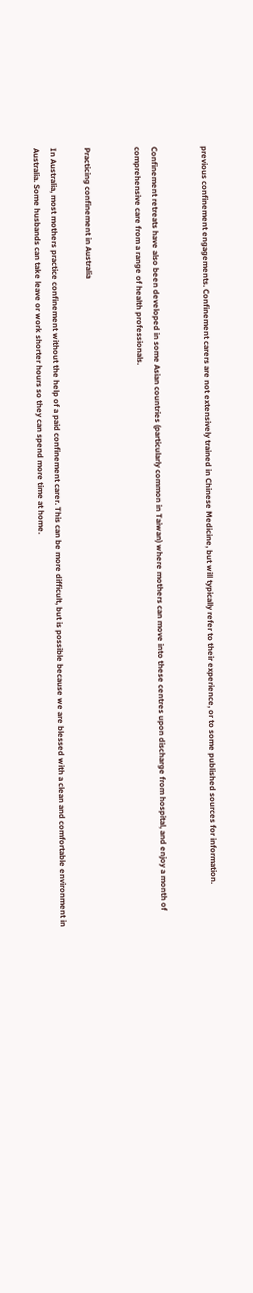previous confinement engagements. Confinement carers are not extensively trained in Chinese Medicine, but will typically refer to their experience, or to some published sources for information.


Confinement retreats have also been developed in some Asian countries (particularly common in Taiwan) where mothers can move into these centres upon discharge from hospital, and enjoy a month of comprehensive care from a range of health professionals.


Practicing confinement in Australia

In Australia, most mothers practice confinement without the help of a paid confinement carer. This can be more difficult, but is possible because we are blessed with a clean and comfortable environment in Australia. Some husbands can take leave or work shorter hours so they can spend more time at home.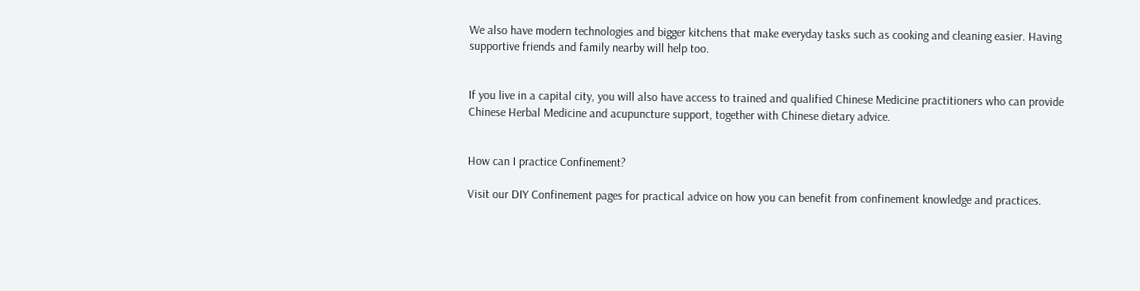We also have modern technologies and bigger kitchens that make everyday tasks such as cooking and cleaning easier. Having supportive friends and family nearby will help too.


If you live in a capital city, you will also have access to trained and qualified Chinese Medicine practitioners who can provide Chinese Herbal Medicine and acupuncture support, together with Chinese dietary advice.


How can I practice Confinement?

Visit our DIY Confinement pages for practical advice on how you can benefit from confinement knowledge and practices.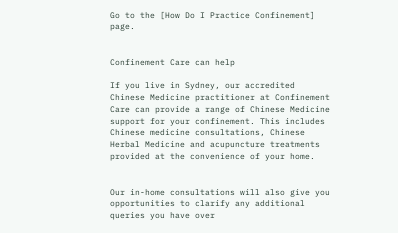Go to the [How Do I Practice Confinement] page.


Confinement Care can help

If you live in Sydney, our accredited Chinese Medicine practitioner at Confinement Care can provide a range of Chinese Medicine support for your confinement. This includes Chinese medicine consultations, Chinese Herbal Medicine and acupuncture treatments provided at the convenience of your home.


Our in-home consultations will also give you opportunities to clarify any additional queries you have over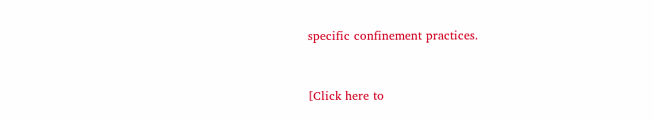specific confinement practices.


[Click here to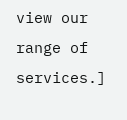view our range of services.]